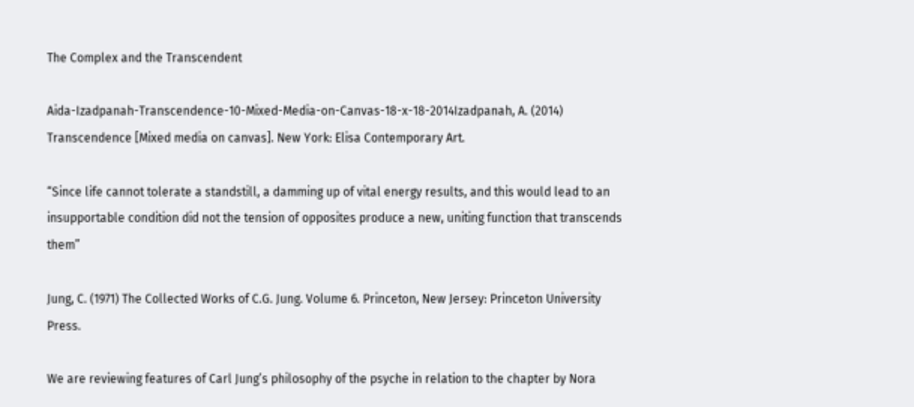The Complex and the Transcendent

Aida-Izadpanah-Transcendence-10-Mixed-Media-on-Canvas-18-x-18-2014Izadpanah, A. (2014) Transcendence [Mixed media on canvas]. New York: Elisa Contemporary Art.

“Since life cannot tolerate a standstill, a damming up of vital energy results, and this would lead to an insupportable condition did not the tension of opposites produce a new, uniting function that transcends them”

Jung, C. (1971) The Collected Works of C.G. Jung. Volume 6. Princeton, New Jersey: Princeton University Press.

We are reviewing features of Carl Jung’s philosophy of the psyche in relation to the chapter by Nora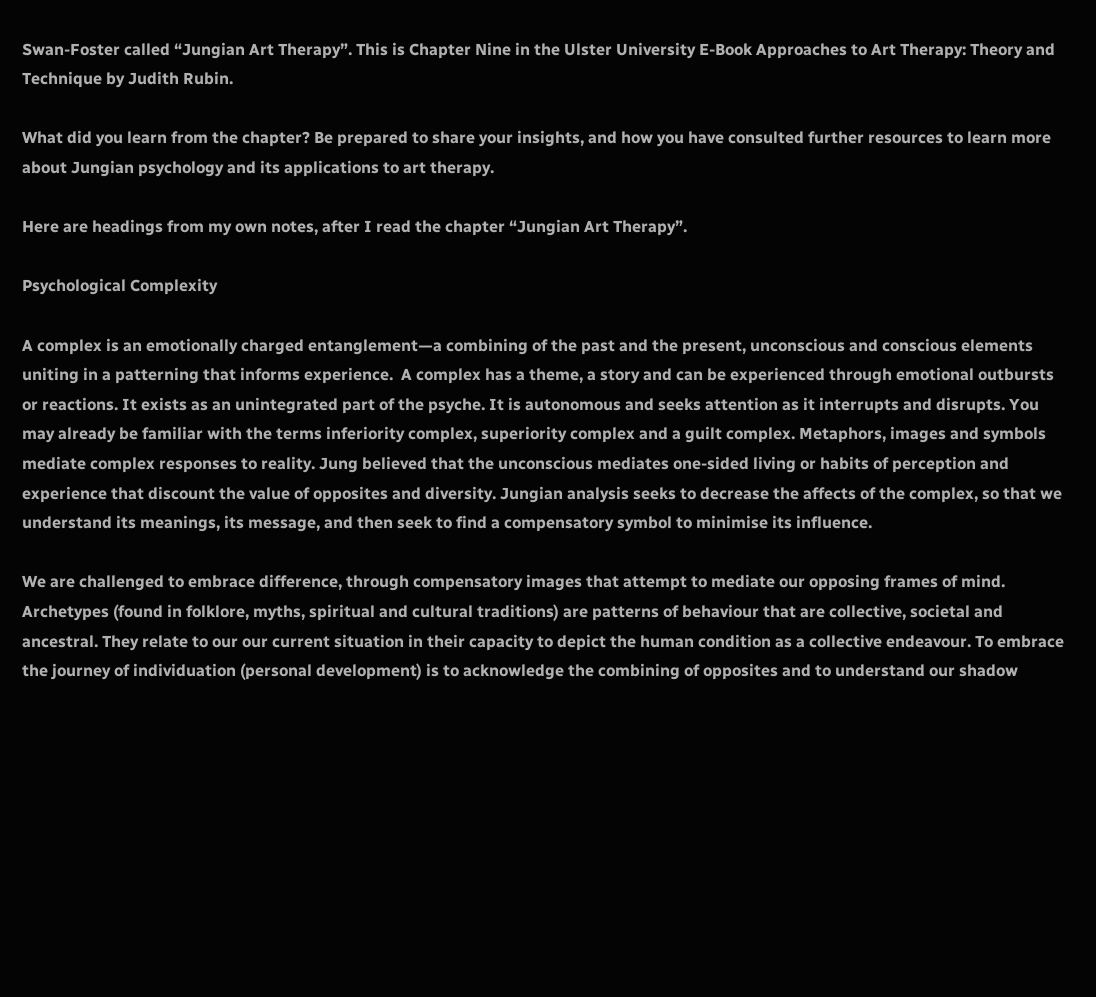Swan-Foster called “Jungian Art Therapy”. This is Chapter Nine in the Ulster University E-Book Approaches to Art Therapy: Theory and Technique by Judith Rubin.

What did you learn from the chapter? Be prepared to share your insights, and how you have consulted further resources to learn more about Jungian psychology and its applications to art therapy.

Here are headings from my own notes, after I read the chapter “Jungian Art Therapy”.

Psychological Complexity

A complex is an emotionally charged entanglement—a combining of the past and the present, unconscious and conscious elements uniting in a patterning that informs experience.  A complex has a theme, a story and can be experienced through emotional outbursts or reactions. It exists as an unintegrated part of the psyche. It is autonomous and seeks attention as it interrupts and disrupts. You may already be familiar with the terms inferiority complex, superiority complex and a guilt complex. Metaphors, images and symbols mediate complex responses to reality. Jung believed that the unconscious mediates one-sided living or habits of perception and experience that discount the value of opposites and diversity. Jungian analysis seeks to decrease the affects of the complex, so that we understand its meanings, its message, and then seek to find a compensatory symbol to minimise its influence.

We are challenged to embrace difference, through compensatory images that attempt to mediate our opposing frames of mind. Archetypes (found in folklore, myths, spiritual and cultural traditions) are patterns of behaviour that are collective, societal and ancestral. They relate to our our current situation in their capacity to depict the human condition as a collective endeavour. To embrace the journey of individuation (personal development) is to acknowledge the combining of opposites and to understand our shadow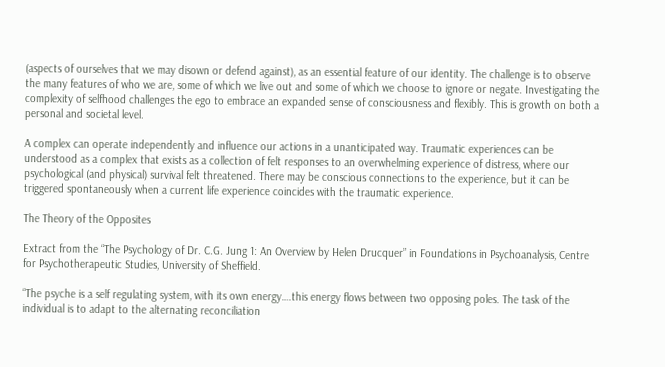(aspects of ourselves that we may disown or defend against), as an essential feature of our identity. The challenge is to observe the many features of who we are, some of which we live out and some of which we choose to ignore or negate. Investigating the complexity of selfhood challenges the ego to embrace an expanded sense of consciousness and flexibly. This is growth on both a personal and societal level.

A complex can operate independently and influence our actions in a unanticipated way. Traumatic experiences can be understood as a complex that exists as a collection of felt responses to an overwhelming experience of distress, where our psychological (and physical) survival felt threatened. There may be conscious connections to the experience, but it can be triggered spontaneously when a current life experience coincides with the traumatic experience.

The Theory of the Opposites

Extract from the “The Psychology of Dr. C.G. Jung 1: An Overview by Helen Drucquer” in Foundations in Psychoanalysis, Centre for Psychotherapeutic Studies, University of Sheffield.

“The psyche is a self regulating system, with its own energy….this energy flows between two opposing poles. The task of the individual is to adapt to the alternating reconciliation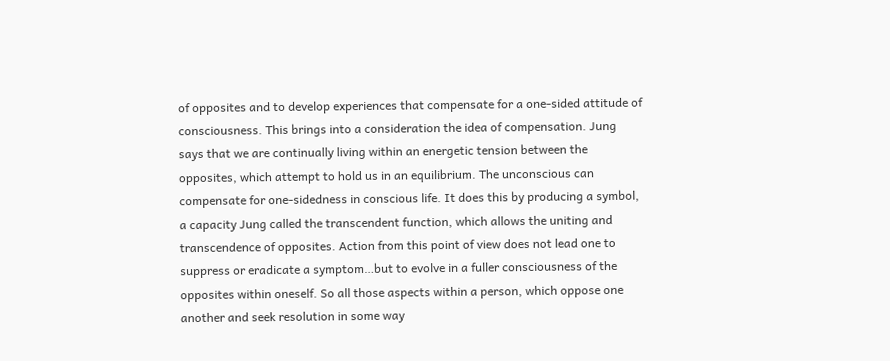of opposites and to develop experiences that compensate for a one-sided attitude of consciousness. This brings into a consideration the idea of compensation. Jung says that we are continually living within an energetic tension between the opposites, which attempt to hold us in an equilibrium. The unconscious can compensate for one-sidedness in conscious life. It does this by producing a symbol, a capacity Jung called the transcendent function, which allows the uniting and transcendence of opposites. Action from this point of view does not lead one to suppress or eradicate a symptom…but to evolve in a fuller consciousness of the opposites within oneself. So all those aspects within a person, which oppose one another and seek resolution in some way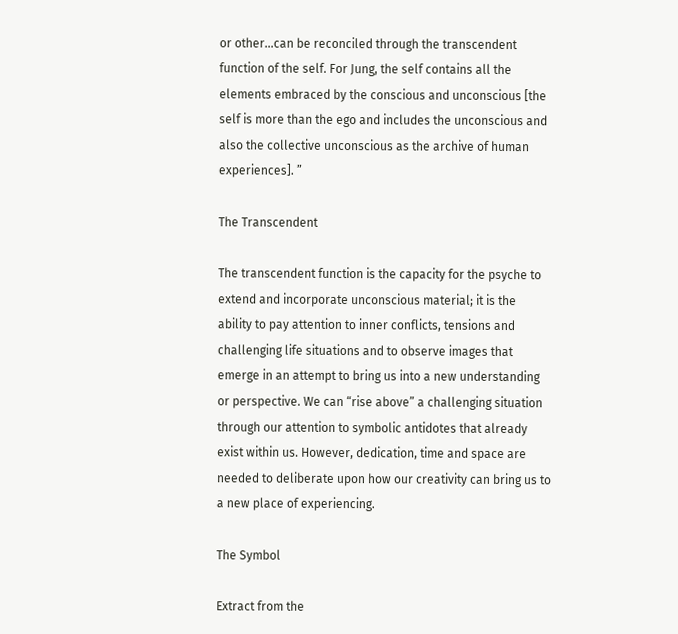or other…can be reconciled through the transcendent function of the self. For Jung, the self contains all the elements embraced by the conscious and unconscious [the self is more than the ego and includes the unconscious and also the collective unconscious as the archive of human experiences]. ”

The Transcendent

The transcendent function is the capacity for the psyche to extend and incorporate unconscious material; it is the ability to pay attention to inner conflicts, tensions and challenging life situations and to observe images that emerge in an attempt to bring us into a new understanding or perspective. We can “rise above” a challenging situation through our attention to symbolic antidotes that already exist within us. However, dedication, time and space are needed to deliberate upon how our creativity can bring us to a new place of experiencing.

The Symbol

Extract from the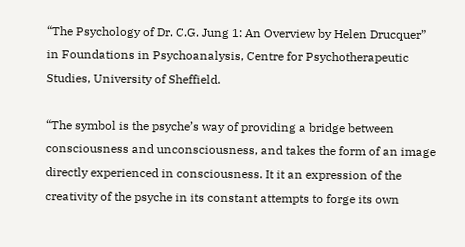“The Psychology of Dr. C.G. Jung 1: An Overview by Helen Drucquer” in Foundations in Psychoanalysis, Centre for Psychotherapeutic Studies, University of Sheffield.

“The symbol is the psyche’s way of providing a bridge between consciousness and unconsciousness, and takes the form of an image directly experienced in consciousness. It it an expression of the creativity of the psyche in its constant attempts to forge its own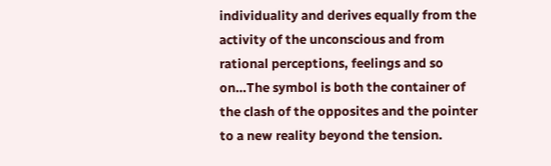individuality and derives equally from the activity of the unconscious and from rational perceptions, feelings and so on…The symbol is both the container of the clash of the opposites and the pointer to a new reality beyond the tension.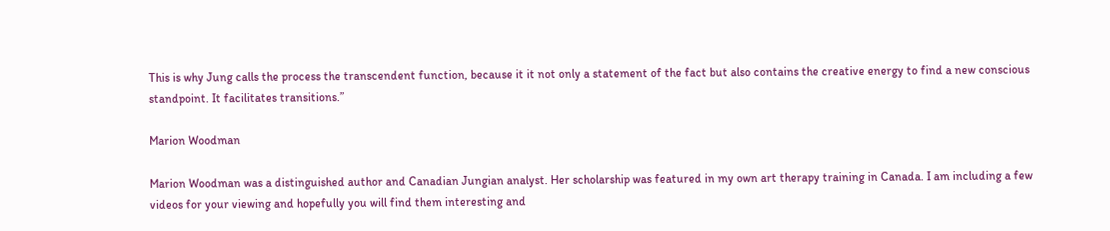This is why Jung calls the process the transcendent function, because it it not only a statement of the fact but also contains the creative energy to find a new conscious standpoint. It facilitates transitions.”

Marion Woodman

Marion Woodman was a distinguished author and Canadian Jungian analyst. Her scholarship was featured in my own art therapy training in Canada. I am including a few videos for your viewing and hopefully you will find them interesting and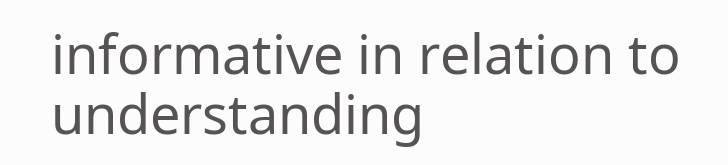informative in relation to understanding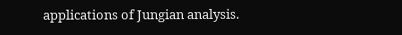applications of Jungian analysis.